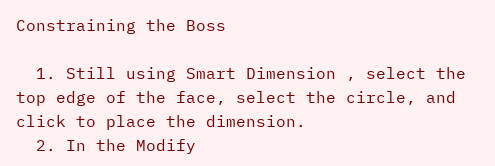Constraining the Boss

  1. Still using Smart Dimension , select the top edge of the face, select the circle, and click to place the dimension.
  2. In the Modify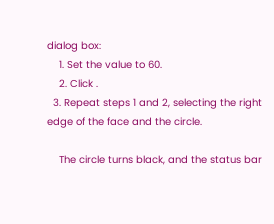dialog box:
    1. Set the value to 60.
    2. Click .
  3. Repeat steps 1 and 2, selecting the right edge of the face and the circle.

    The circle turns black, and the status bar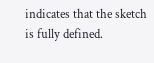indicates that the sketch is fully defined.